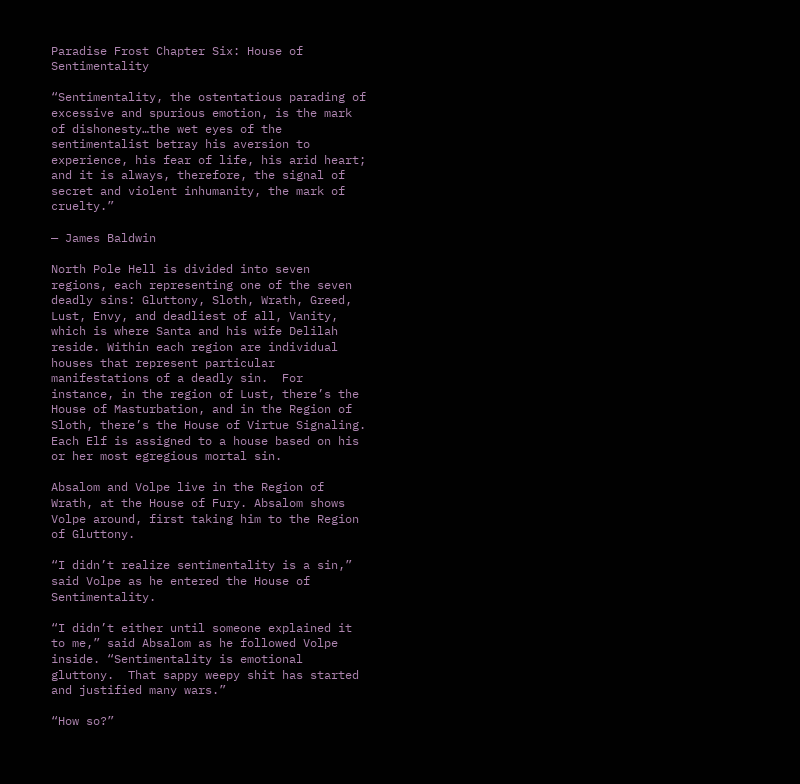Paradise Frost Chapter Six: House of Sentimentality

“Sentimentality, the ostentatious parading of excessive and spurious emotion, is the mark of dishonesty…the wet eyes of the sentimentalist betray his aversion to experience, his fear of life, his arid heart; and it is always, therefore, the signal of secret and violent inhumanity, the mark of cruelty.”

— James Baldwin

North Pole Hell is divided into seven regions, each representing one of the seven deadly sins: Gluttony, Sloth, Wrath, Greed, Lust, Envy, and deadliest of all, Vanity, which is where Santa and his wife Delilah reside. Within each region are individual houses that represent particular manifestations of a deadly sin.  For instance, in the region of Lust, there’s the House of Masturbation, and in the Region of Sloth, there’s the House of Virtue Signaling. Each Elf is assigned to a house based on his or her most egregious mortal sin.

Absalom and Volpe live in the Region of Wrath, at the House of Fury. Absalom shows Volpe around, first taking him to the Region of Gluttony.

“I didn’t realize sentimentality is a sin,”  said Volpe as he entered the House of Sentimentality.

“I didn’t either until someone explained it to me,” said Absalom as he followed Volpe inside. “Sentimentality is emotional gluttony.  That sappy weepy shit has started and justified many wars.”

“How so?”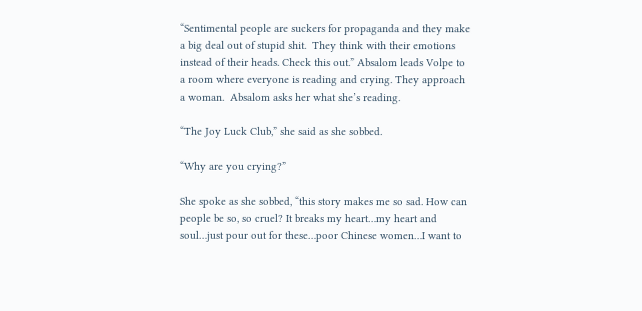“Sentimental people are suckers for propaganda and they make a big deal out of stupid shit.  They think with their emotions instead of their heads. Check this out.” Absalom leads Volpe to a room where everyone is reading and crying. They approach a woman.  Absalom asks her what she’s reading.

“The Joy Luck Club,” she said as she sobbed.

“Why are you crying?”

She spoke as she sobbed, “this story makes me so sad. How can people be so, so cruel? It breaks my heart…my heart and soul…just pour out for these…poor Chinese women…I want to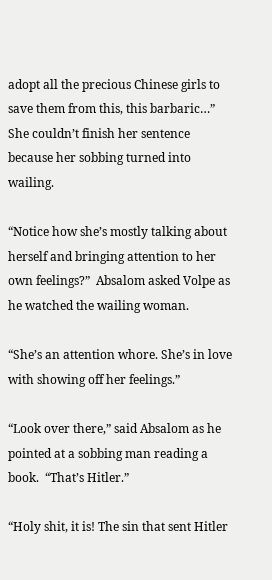adopt all the precious Chinese girls to save them from this, this barbaric…” She couldn’t finish her sentence because her sobbing turned into wailing.

“Notice how she’s mostly talking about herself and bringing attention to her own feelings?”  Absalom asked Volpe as he watched the wailing woman.

“She’s an attention whore. She’s in love with showing off her feelings.”

“Look over there,” said Absalom as he pointed at a sobbing man reading a book.  “That’s Hitler.”

“Holy shit, it is! The sin that sent Hitler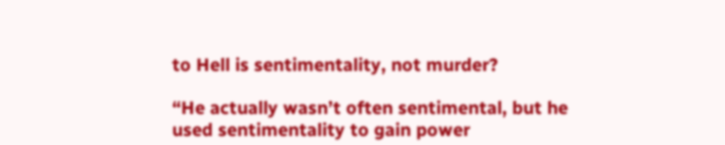to Hell is sentimentality, not murder?

“He actually wasn’t often sentimental, but he used sentimentality to gain power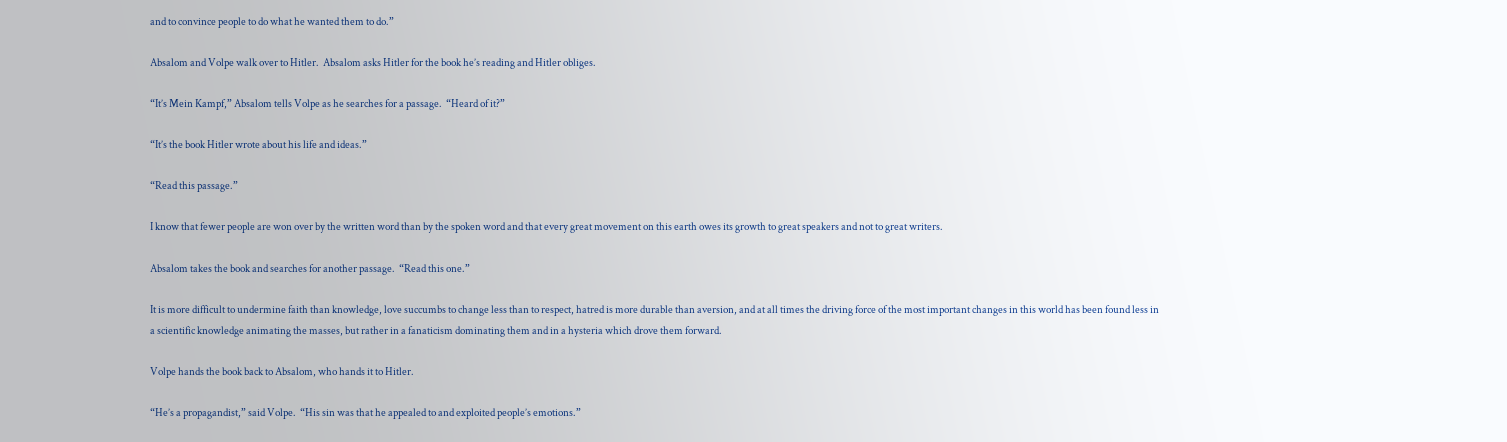and to convince people to do what he wanted them to do.”

Absalom and Volpe walk over to Hitler.  Absalom asks Hitler for the book he’s reading and Hitler obliges.

“It’s Mein Kampf,” Absalom tells Volpe as he searches for a passage.  “Heard of it?”

“It’s the book Hitler wrote about his life and ideas.”

“Read this passage.”

I know that fewer people are won over by the written word than by the spoken word and that every great movement on this earth owes its growth to great speakers and not to great writers.

Absalom takes the book and searches for another passage.  “Read this one.”

It is more difficult to undermine faith than knowledge, love succumbs to change less than to respect, hatred is more durable than aversion, and at all times the driving force of the most important changes in this world has been found less in a scientific knowledge animating the masses, but rather in a fanaticism dominating them and in a hysteria which drove them forward.

Volpe hands the book back to Absalom, who hands it to Hitler.

“He’s a propagandist,” said Volpe.  “His sin was that he appealed to and exploited people’s emotions.”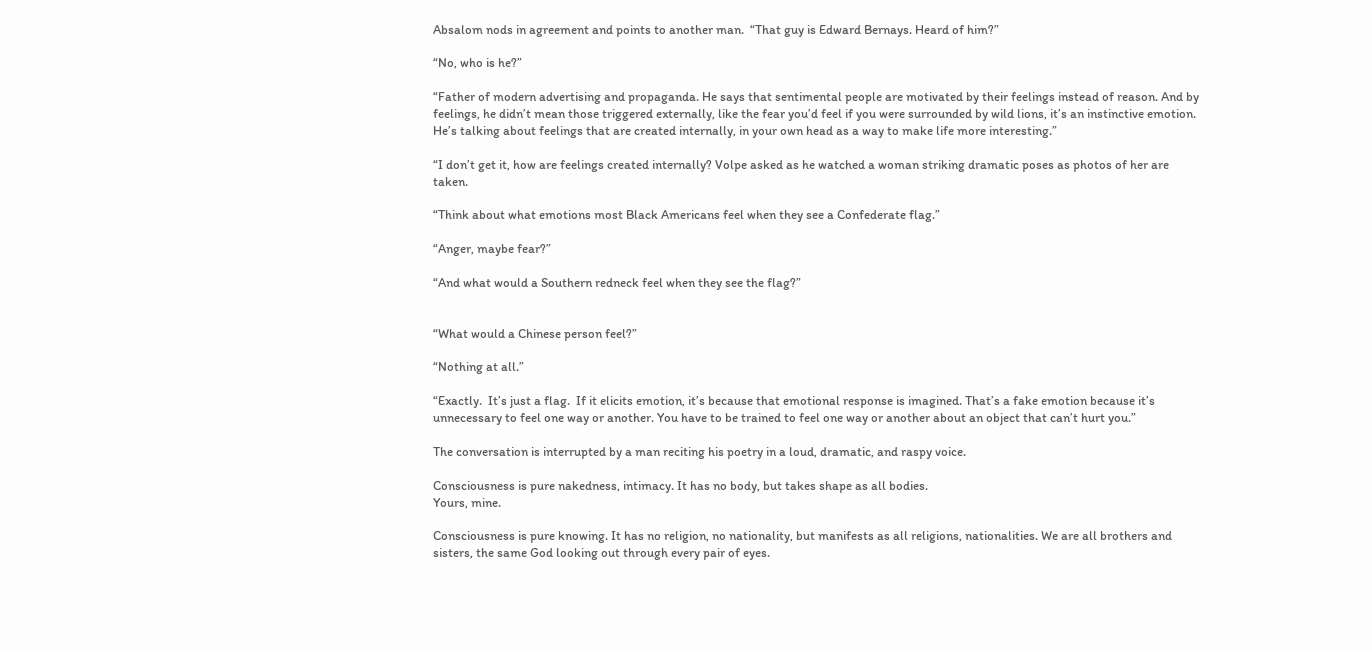Absalom nods in agreement and points to another man.  “That guy is Edward Bernays. Heard of him?”

“No, who is he?”

“Father of modern advertising and propaganda. He says that sentimental people are motivated by their feelings instead of reason. And by feelings, he didn’t mean those triggered externally, like the fear you’d feel if you were surrounded by wild lions, it’s an instinctive emotion. He’s talking about feelings that are created internally, in your own head as a way to make life more interesting.”

“I don’t get it, how are feelings created internally? Volpe asked as he watched a woman striking dramatic poses as photos of her are taken.

“Think about what emotions most Black Americans feel when they see a Confederate flag.”

“Anger, maybe fear?”

“And what would a Southern redneck feel when they see the flag?”


“What would a Chinese person feel?”

“Nothing at all.”

“Exactly.  It’s just a flag.  If it elicits emotion, it’s because that emotional response is imagined. That’s a fake emotion because it’s unnecessary to feel one way or another. You have to be trained to feel one way or another about an object that can’t hurt you.”

The conversation is interrupted by a man reciting his poetry in a loud, dramatic, and raspy voice.

Consciousness is pure nakedness, intimacy. It has no body, but takes shape as all bodies.
Yours, mine.

Consciousness is pure knowing. It has no religion, no nationality, but manifests as all religions, nationalities. We are all brothers and sisters, the same God looking out through every pair of eyes.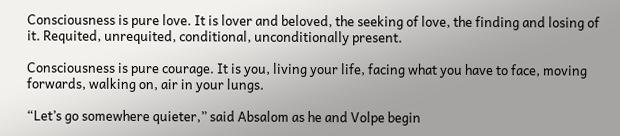Consciousness is pure love. It is lover and beloved, the seeking of love, the finding and losing of it. Requited, unrequited, conditional, unconditionally present.

Consciousness is pure courage. It is you, living your life, facing what you have to face, moving forwards, walking on, air in your lungs.

“Let’s go somewhere quieter,” said Absalom as he and Volpe begin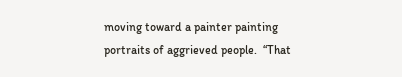moving toward a painter painting portraits of aggrieved people.  “That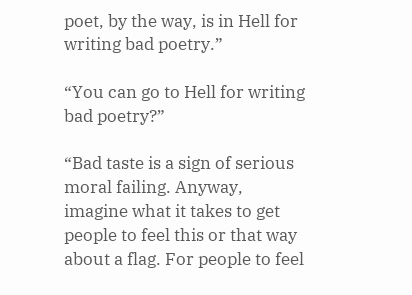poet, by the way, is in Hell for writing bad poetry.”

“You can go to Hell for writing bad poetry?”

“Bad taste is a sign of serious moral failing. Anyway, imagine what it takes to get people to feel this or that way about a flag. For people to feel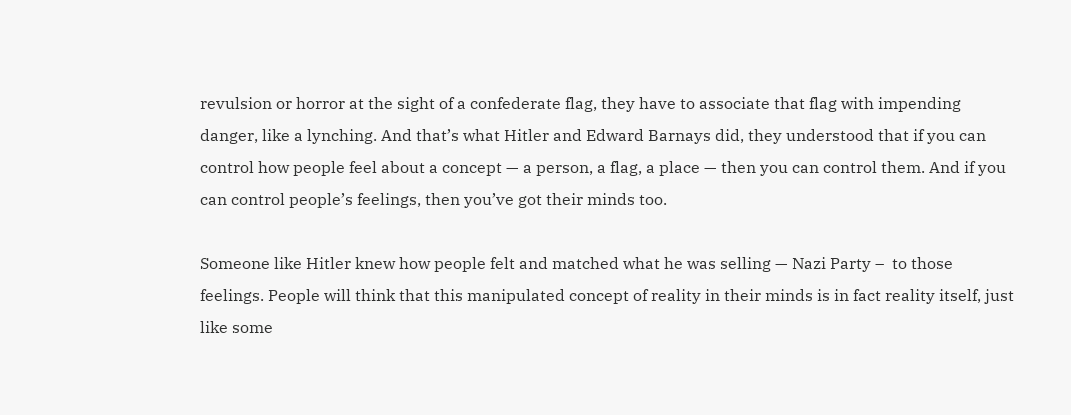revulsion or horror at the sight of a confederate flag, they have to associate that flag with impending danger, like a lynching. And that’s what Hitler and Edward Barnays did, they understood that if you can control how people feel about a concept — a person, a flag, a place — then you can control them. And if you can control people’s feelings, then you’ve got their minds too.

Someone like Hitler knew how people felt and matched what he was selling — Nazi Party –  to those feelings. People will think that this manipulated concept of reality in their minds is in fact reality itself, just like some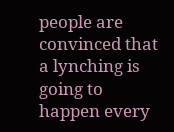people are convinced that a lynching is going to happen every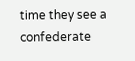time they see a confederate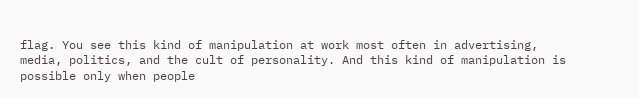flag. You see this kind of manipulation at work most often in advertising, media, politics, and the cult of personality. And this kind of manipulation is possible only when people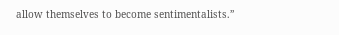allow themselves to become sentimentalists.”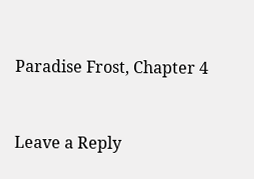Paradise Frost, Chapter 4


Leave a Reply